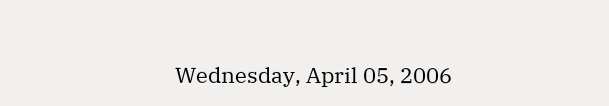Wednesday, April 05, 2006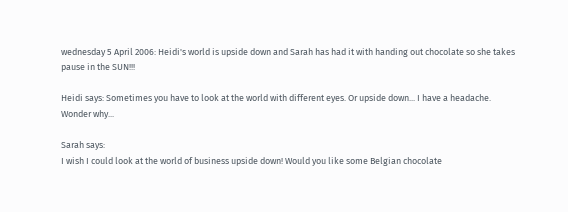wednesday 5 April 2006: Heidi's world is upside down and Sarah has had it with handing out chocolate so she takes pause in the SUN!!!

Heidi says: Sometimes you have to look at the world with different eyes. Or upside down... I have a headache. Wonder why...

Sarah says:
I wish I could look at the world of business upside down! Would you like some Belgian chocolate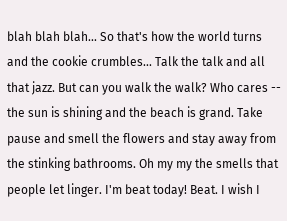blah blah blah... So that's how the world turns and the cookie crumbles... Talk the talk and all that jazz. But can you walk the walk? Who cares -- the sun is shining and the beach is grand. Take pause and smell the flowers and stay away from the stinking bathrooms. Oh my my the smells that people let linger. I'm beat today! Beat. I wish I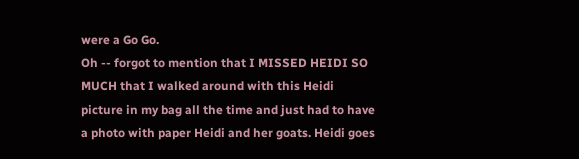were a Go Go.
Oh -- forgot to mention that I MISSED HEIDI SO MUCH that I walked around with this Heidi picture in my bag all the time and just had to have a photo with paper Heidi and her goats. Heidi goes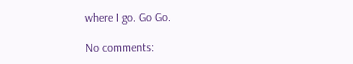where I go. Go Go.

No comments: